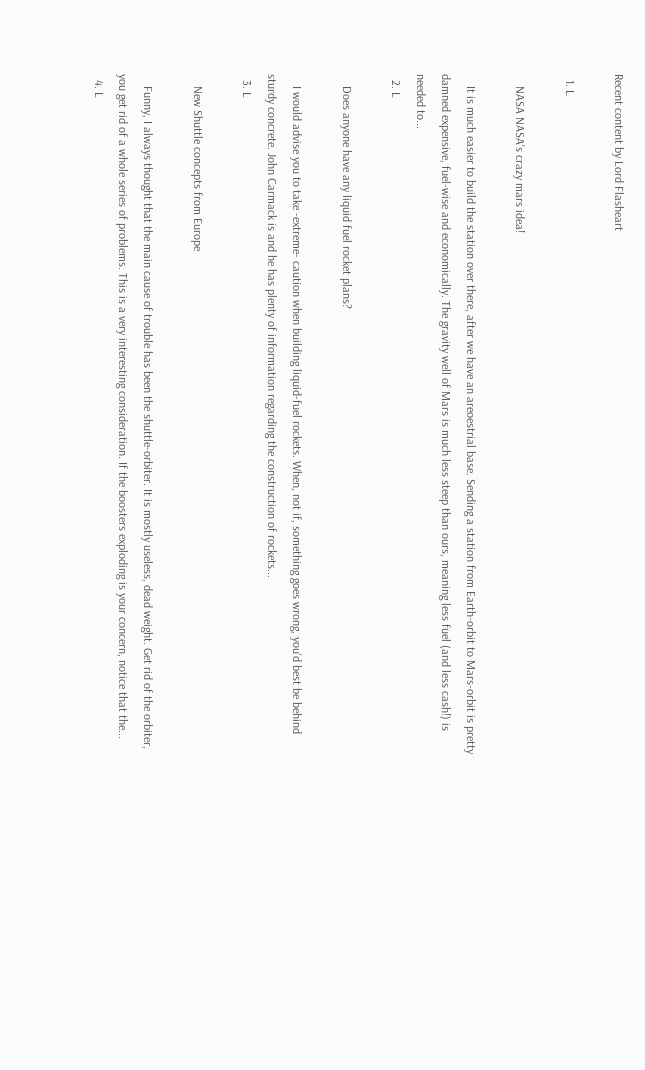Recent content by Lord Flasheart

  1. L

    NASA NASA's crazy mars idea!

    It is much easier to build the station over there, after we have an areoestrial base. Sending a station from Earth-orbit to Mars-orbit is pretty damned expensive, fuel-wise and economically. The gravity well of Mars is much less steep than ours, meaning less fuel (and less cash!) is needed to...
  2. L

    Does anyone have any liquid fuel rocket plans?

    I would advise you to take -extreme- caution when building liquid-fuel rockets. When, not if, something goes wrong, you'd best be behind sturdy concrete. John Carmack is and he has plenty of information regarding the construction of rockets...
  3. L

    New Shuttle concepts from Europe

    Funny, I always thought that the main cause of trouble has been the shuttle-orbiter. It is mostly useless, dead weight. Get rid of the orbiter, you get rid of a whole series of problems. This is a very interesting consideration. If the boosters exploding is your concern, notice that the...
  4. L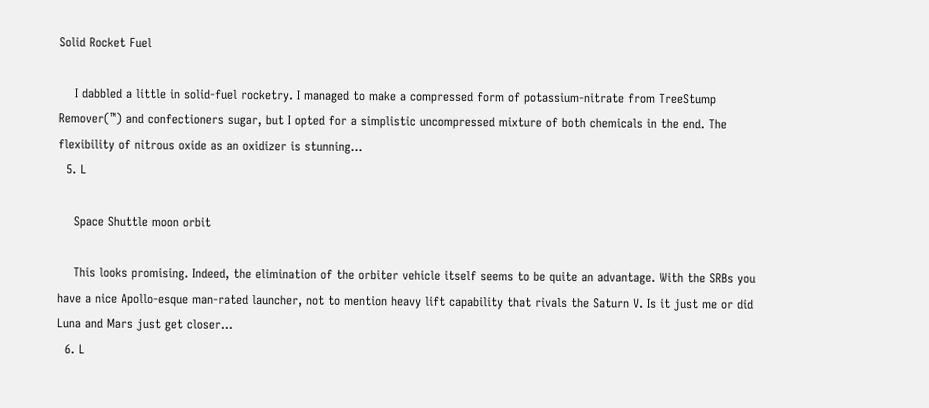Solid Rocket Fuel

    I dabbled a little in solid-fuel rocketry. I managed to make a compressed form of potassium-nitrate from TreeStump Remover(™) and confectioners sugar, but I opted for a simplistic uncompressed mixture of both chemicals in the end. The flexibility of nitrous oxide as an oxidizer is stunning...
  5. L

    Space Shuttle moon orbit

    This looks promising. Indeed, the elimination of the orbiter vehicle itself seems to be quite an advantage. With the SRBs you have a nice Apollo-esque man-rated launcher, not to mention heavy lift capability that rivals the Saturn V. Is it just me or did Luna and Mars just get closer...
  6. L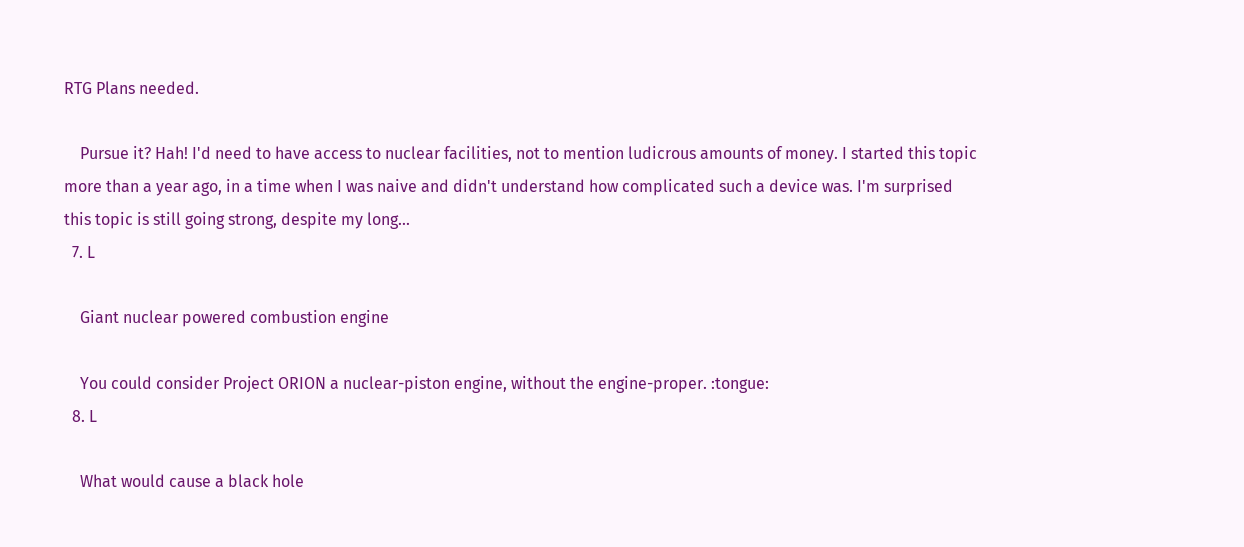RTG Plans needed.

    Pursue it? Hah! I'd need to have access to nuclear facilities, not to mention ludicrous amounts of money. I started this topic more than a year ago, in a time when I was naive and didn't understand how complicated such a device was. I'm surprised this topic is still going strong, despite my long...
  7. L

    Giant nuclear powered combustion engine

    You could consider Project ORION a nuclear-piston engine, without the engine-proper. :tongue:
  8. L

    What would cause a black hole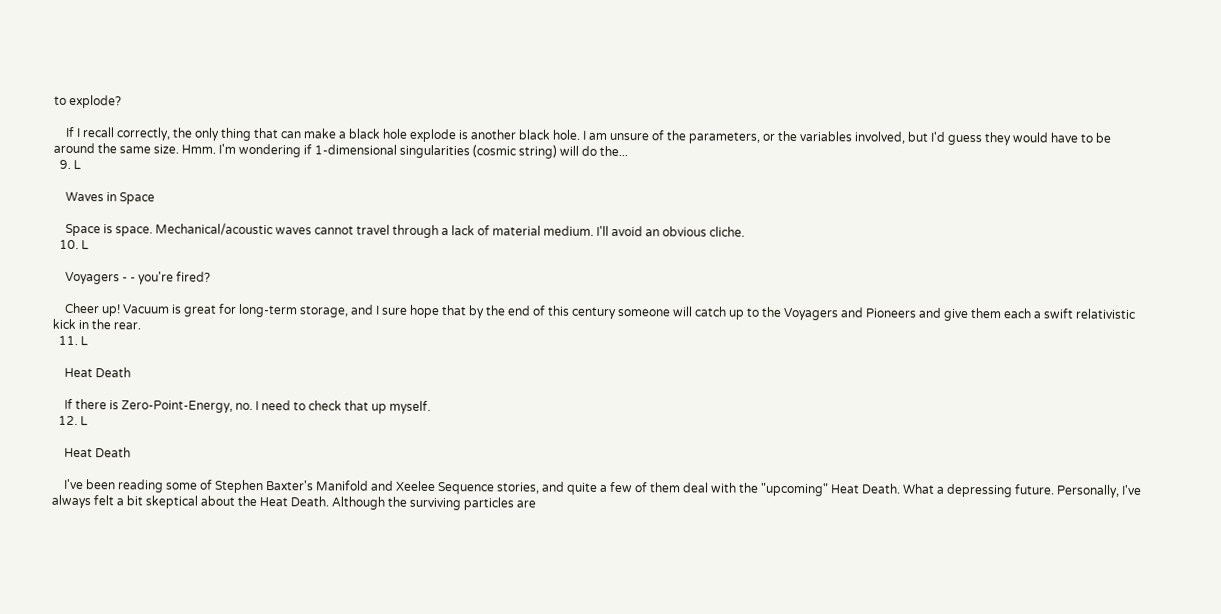to explode?

    If I recall correctly, the only thing that can make a black hole explode is another black hole. I am unsure of the parameters, or the variables involved, but I'd guess they would have to be around the same size. Hmm. I'm wondering if 1-dimensional singularities (cosmic string) will do the...
  9. L

    Waves in Space

    Space is space. Mechanical/acoustic waves cannot travel through a lack of material medium. I'll avoid an obvious cliche.
  10. L

    Voyagers - - you're fired?

    Cheer up! Vacuum is great for long-term storage, and I sure hope that by the end of this century someone will catch up to the Voyagers and Pioneers and give them each a swift relativistic kick in the rear.
  11. L

    Heat Death

    If there is Zero-Point-Energy, no. I need to check that up myself.
  12. L

    Heat Death

    I've been reading some of Stephen Baxter's Manifold and Xeelee Sequence stories, and quite a few of them deal with the "upcoming" Heat Death. What a depressing future. Personally, I've always felt a bit skeptical about the Heat Death. Although the surviving particles are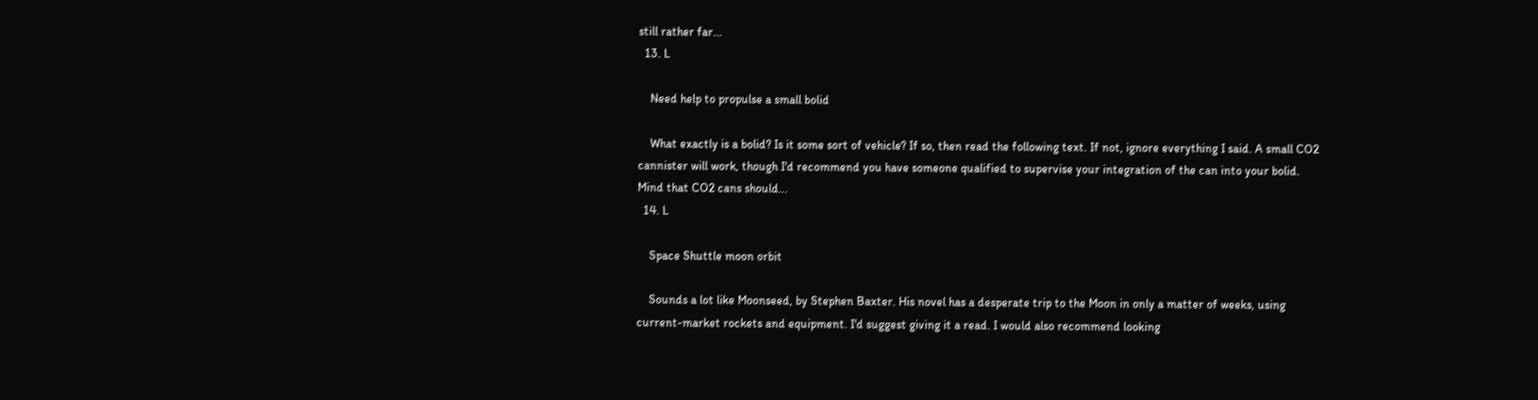still rather far...
  13. L

    Need help to propulse a small bolid

    What exactly is a bolid? Is it some sort of vehicle? If so, then read the following text. If not, ignore everything I said. A small CO2 cannister will work, though I'd recommend you have someone qualified to supervise your integration of the can into your bolid. Mind that CO2 cans should...
  14. L

    Space Shuttle moon orbit

    Sounds a lot like Moonseed, by Stephen Baxter. His novel has a desperate trip to the Moon in only a matter of weeks, using current-market rockets and equipment. I'd suggest giving it a read. I would also recommend looking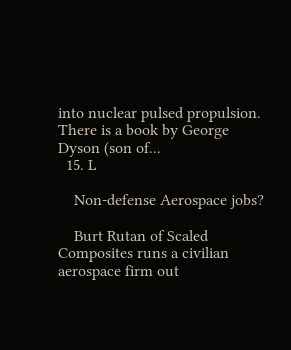into nuclear pulsed propulsion. There is a book by George Dyson (son of...
  15. L

    Non-defense Aerospace jobs?

    Burt Rutan of Scaled Composites runs a civilian aerospace firm out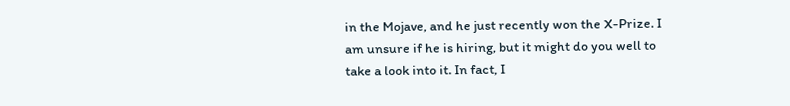in the Mojave, and he just recently won the X-Prize. I am unsure if he is hiring, but it might do you well to take a look into it. In fact, I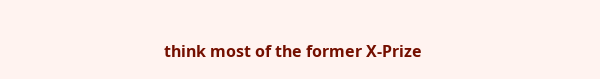think most of the former X-Prize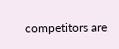competitors are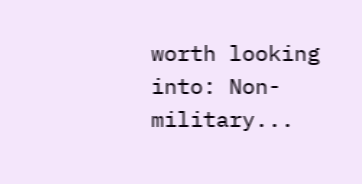worth looking into: Non-military...